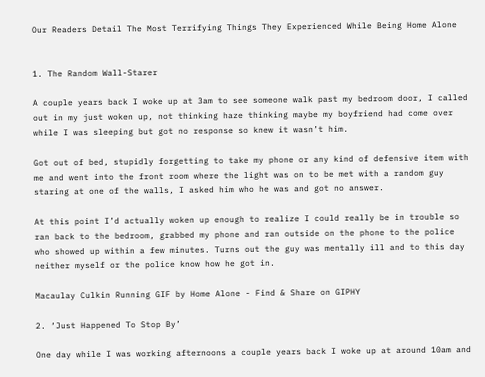Our Readers Detail The Most Terrifying Things They Experienced While Being Home Alone


1. The Random Wall-Starer

A couple years back I woke up at 3am to see someone walk past my bedroom door, I called out in my just woken up, not thinking haze thinking maybe my boyfriend had come over while I was sleeping but got no response so knew it wasn’t him.

Got out of bed, stupidly forgetting to take my phone or any kind of defensive item with me and went into the front room where the light was on to be met with a random guy staring at one of the walls, I asked him who he was and got no answer.

At this point I’d actually woken up enough to realize I could really be in trouble so ran back to the bedroom, grabbed my phone and ran outside on the phone to the police who showed up within a few minutes. Turns out the guy was mentally ill and to this day neither myself or the police know how he got in.

Macaulay Culkin Running GIF by Home Alone - Find & Share on GIPHY

2. ‘Just Happened To Stop By’

One day while I was working afternoons a couple years back I woke up at around 10am and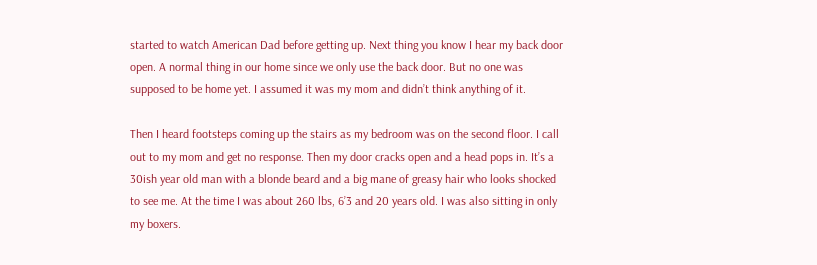started to watch American Dad before getting up. Next thing you know I hear my back door open. A normal thing in our home since we only use the back door. But no one was supposed to be home yet. I assumed it was my mom and didn’t think anything of it.

Then I heard footsteps coming up the stairs as my bedroom was on the second floor. I call out to my mom and get no response. Then my door cracks open and a head pops in. It’s a 30ish year old man with a blonde beard and a big mane of greasy hair who looks shocked to see me. At the time I was about 260 lbs, 6’3 and 20 years old. I was also sitting in only my boxers.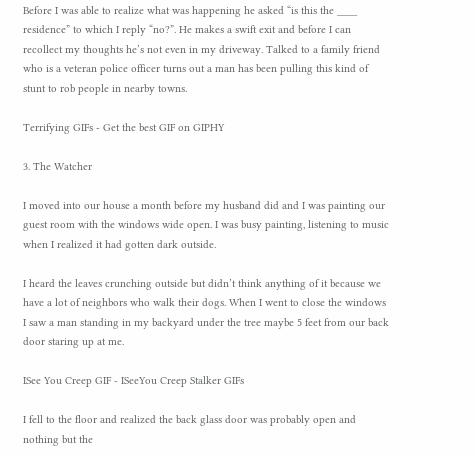Before I was able to realize what was happening he asked “is this the ____ residence” to which I reply “no?”. He makes a swift exit and before I can recollect my thoughts he’s not even in my driveway. Talked to a family friend who is a veteran police officer turns out a man has been pulling this kind of stunt to rob people in nearby towns.

Terrifying GIFs - Get the best GIF on GIPHY

3. The Watcher

I moved into our house a month before my husband did and I was painting our guest room with the windows wide open. I was busy painting, listening to music when I realized it had gotten dark outside.

I heard the leaves crunching outside but didn’t think anything of it because we have a lot of neighbors who walk their dogs. When I went to close the windows I saw a man standing in my backyard under the tree maybe 5 feet from our back door staring up at me.

ISee You Creep GIF - ISeeYou Creep Stalker GIFs

I fell to the floor and realized the back glass door was probably open and nothing but the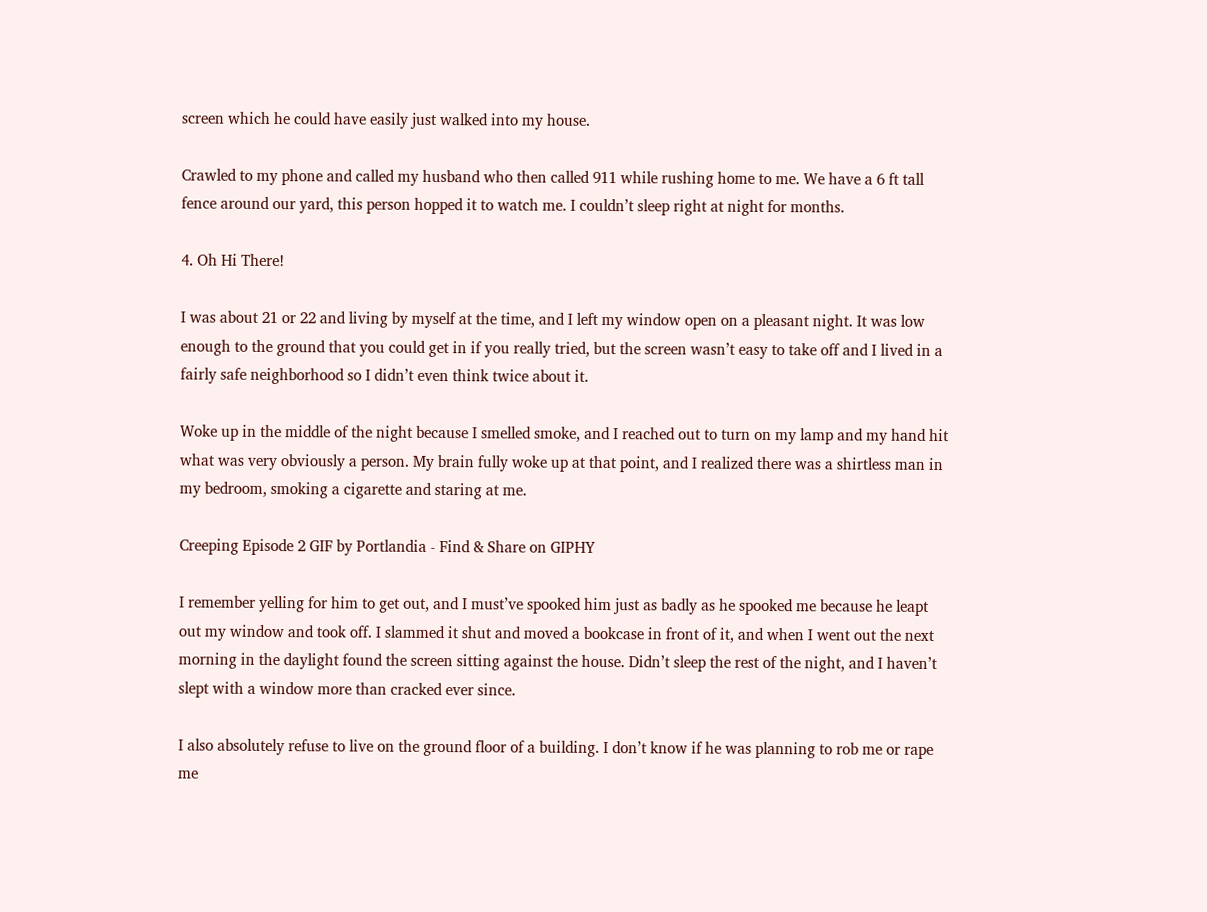screen which he could have easily just walked into my house.

Crawled to my phone and called my husband who then called 911 while rushing home to me. We have a 6 ft tall fence around our yard, this person hopped it to watch me. I couldn’t sleep right at night for months.

4. Oh Hi There!

I was about 21 or 22 and living by myself at the time, and I left my window open on a pleasant night. It was low enough to the ground that you could get in if you really tried, but the screen wasn’t easy to take off and I lived in a fairly safe neighborhood so I didn’t even think twice about it.

Woke up in the middle of the night because I smelled smoke, and I reached out to turn on my lamp and my hand hit what was very obviously a person. My brain fully woke up at that point, and I realized there was a shirtless man in my bedroom, smoking a cigarette and staring at me.

Creeping Episode 2 GIF by Portlandia - Find & Share on GIPHY

I remember yelling for him to get out, and I must’ve spooked him just as badly as he spooked me because he leapt out my window and took off. I slammed it shut and moved a bookcase in front of it, and when I went out the next morning in the daylight found the screen sitting against the house. Didn’t sleep the rest of the night, and I haven’t slept with a window more than cracked ever since.

I also absolutely refuse to live on the ground floor of a building. I don’t know if he was planning to rob me or rape me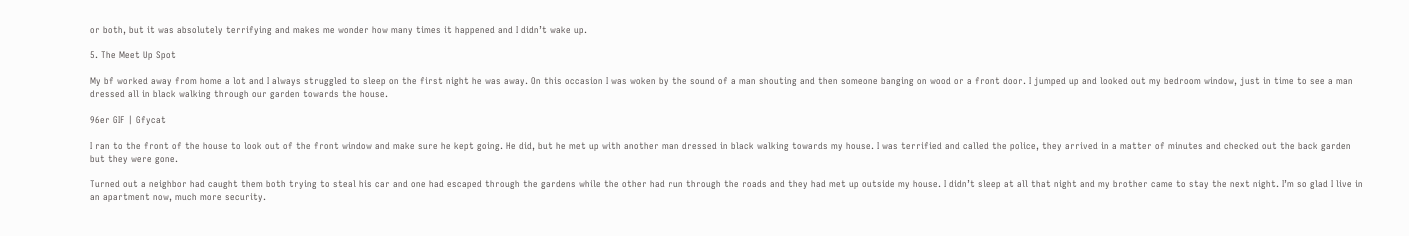or both, but it was absolutely terrifying and makes me wonder how many times it happened and I didn’t wake up.

5. The Meet Up Spot

My bf worked away from home a lot and I always struggled to sleep on the first night he was away. On this occasion I was woken by the sound of a man shouting and then someone banging on wood or a front door. I jumped up and looked out my bedroom window, just in time to see a man dressed all in black walking through our garden towards the house.

96er GIF | Gfycat

I ran to the front of the house to look out of the front window and make sure he kept going. He did, but he met up with another man dressed in black walking towards my house. I was terrified and called the police, they arrived in a matter of minutes and checked out the back garden but they were gone.

Turned out a neighbor had caught them both trying to steal his car and one had escaped through the gardens while the other had run through the roads and they had met up outside my house. I didn’t sleep at all that night and my brother came to stay the next night. I’m so glad I live in an apartment now, much more security.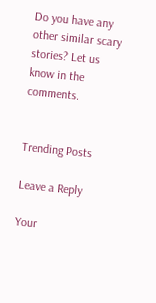Do you have any other similar scary stories? Let us know in the comments.


Trending Posts

Leave a Reply

Your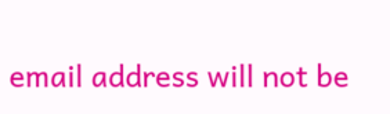email address will not be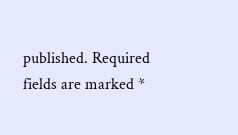published. Required fields are marked *